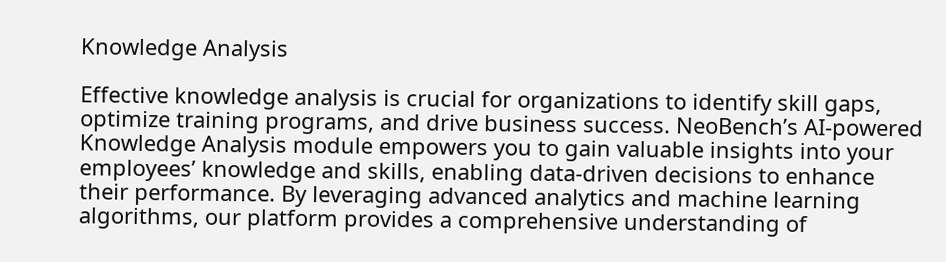Knowledge Analysis

Effective knowledge analysis is crucial for organizations to identify skill gaps, optimize training programs, and drive business success. NeoBench’s AI-powered Knowledge Analysis module empowers you to gain valuable insights into your employees’ knowledge and skills, enabling data-driven decisions to enhance their performance. By leveraging advanced analytics and machine learning algorithms, our platform provides a comprehensive understanding of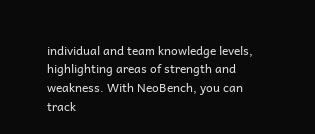individual and team knowledge levels, highlighting areas of strength and weakness. With NeoBench, you can track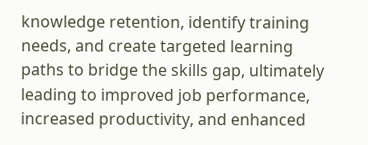knowledge retention, identify training needs, and create targeted learning paths to bridge the skills gap, ultimately leading to improved job performance, increased productivity, and enhanced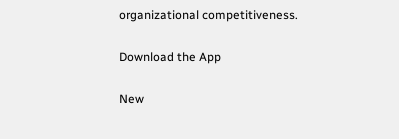organizational competitiveness.

Download the App

New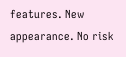features. New appearance. No risk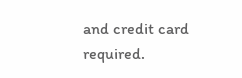and credit card required.